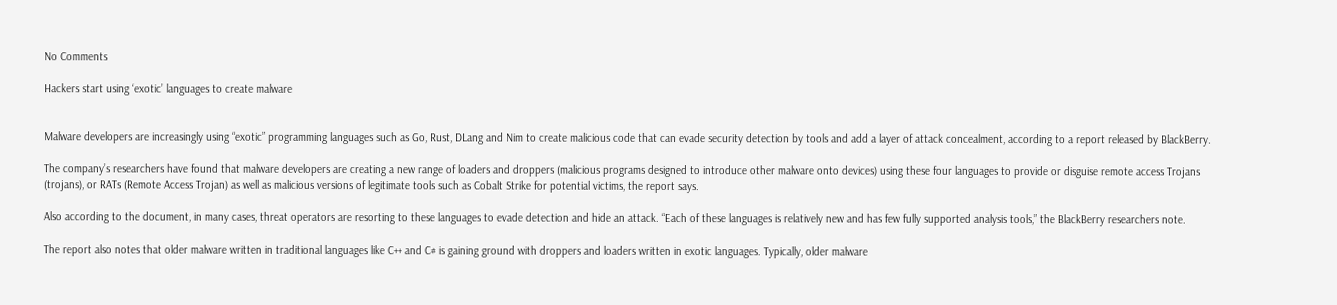No Comments

Hackers start using ‘exotic’ languages to create malware


Malware developers are increasingly using “exotic” programming languages such as Go, Rust, DLang and Nim to create malicious code that can evade security detection by tools and add a layer of attack concealment, according to a report released by BlackBerry.

The company’s researchers have found that malware developers are creating a new range of loaders and droppers (malicious programs designed to introduce other malware onto devices) using these four languages to provide or disguise remote access Trojans (trojans), or RATs (Remote Access Trojan) as well as malicious versions of legitimate tools such as Cobalt Strike for potential victims, the report says.

Also according to the document, in many cases, threat operators are resorting to these languages to evade detection and hide an attack. “Each of these languages is relatively new and has few fully supported analysis tools,” the BlackBerry researchers note.

The report also notes that older malware written in traditional languages like C++ and C# is gaining ground with droppers and loaders written in exotic languages. Typically, older malware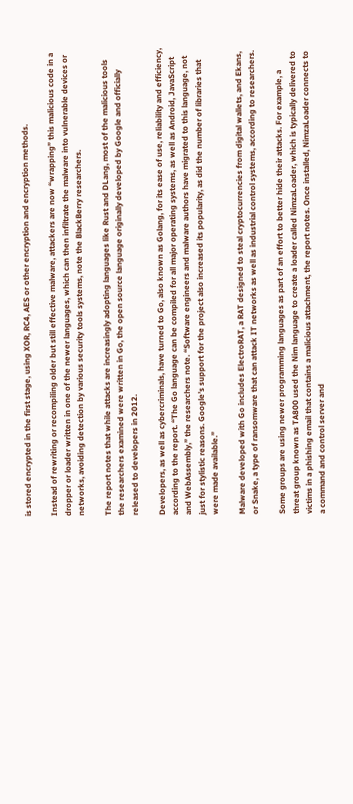is stored encrypted in the first stage, using XOR, RC4, AES or other encryption and encryption methods.

Instead of rewriting or recompiling older but still effective malware, attackers are now “wrapping” this malicious code in a dropper or loader written in one of the newer languages, which can then infiltrate the malware into vulnerable devices or networks, avoiding detection by various security tools systems, note the BlackBerry researchers.

The report notes that while attacks are increasingly adopting languages like Rust and DLang, most of the malicious tools the researchers examined were written in Go, the open source language originally developed by Google and officially released to developers in 2012.

Developers, as well as cybercriminals, have turned to Go, also known as Golang, for its ease of use, reliability and efficiency, according to the report. “The Go language can be compiled for all major operating systems, as well as Android, JavaScript and WebAssembly,” the researchers note. “Software engineers and malware authors have migrated to this language, not just for stylistic reasons. Google’s support for the project also increased its popularity, as did the number of libraries that were made available.”

Malware developed with Go includes ElectroRAT, a RAT designed to steal cryptocurrencies from digital wallets, and Ekans, or Snake, a type of ransomware that can attack IT networks as well as industrial control systems, according to researchers.

Some groups are using newer programming languages as part of an effort to better hide their attacks. For example, a threat group known as TA800 used the Nim language to create a loader called NimzaLoader, which is typically delivered to victims in a phishing email that contains a malicious attachment, the report notes. Once installed, NimzaLoader connects to a command and control server and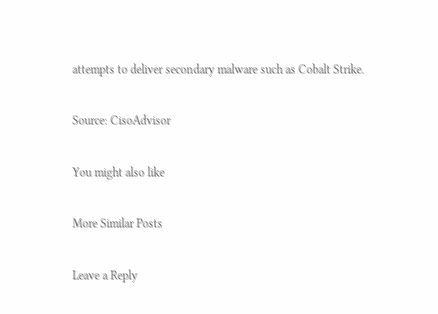attempts to deliver secondary malware such as Cobalt Strike.

Source: CisoAdvisor

You might also like

More Similar Posts

Leave a Reply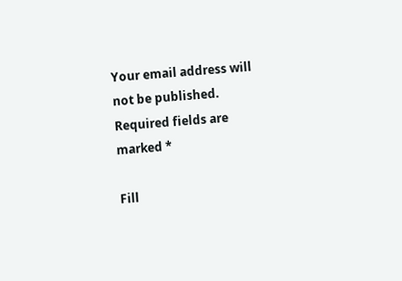Your email address will not be published. Required fields are marked *

Fill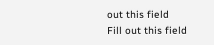out this field
Fill out this field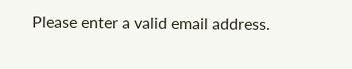Please enter a valid email address.